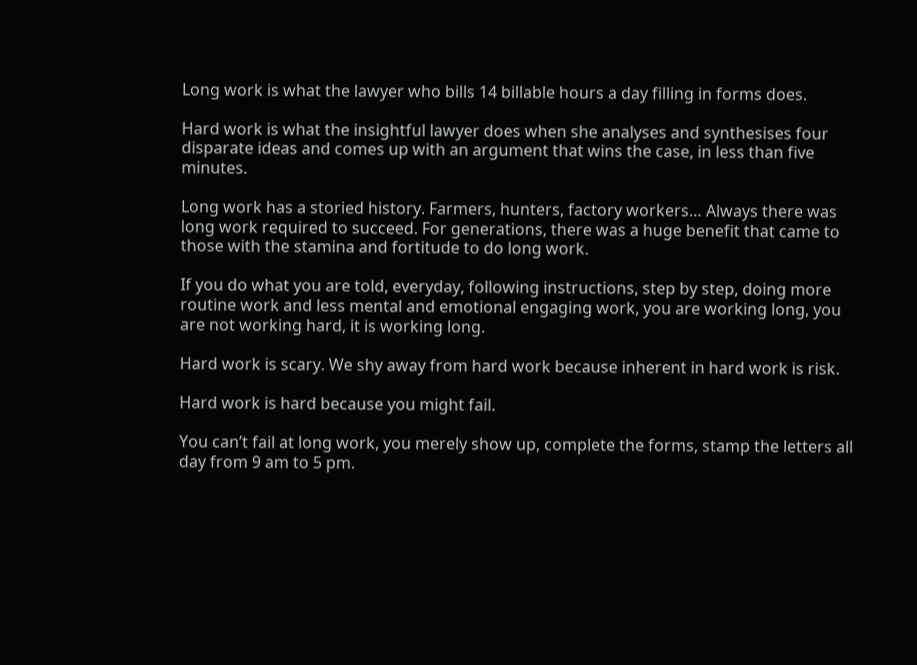Long work is what the lawyer who bills 14 billable hours a day filling in forms does.

Hard work is what the insightful lawyer does when she analyses and synthesises four disparate ideas and comes up with an argument that wins the case, in less than five minutes.

Long work has a storied history. Farmers, hunters, factory workers… Always there was long work required to succeed. For generations, there was a huge benefit that came to those with the stamina and fortitude to do long work.

If you do what you are told, everyday, following instructions, step by step, doing more routine work and less mental and emotional engaging work, you are working long, you are not working hard, it is working long.

Hard work is scary. We shy away from hard work because inherent in hard work is risk.

Hard work is hard because you might fail.

You can’t fail at long work, you merely show up, complete the forms, stamp the letters all day from 9 am to 5 pm.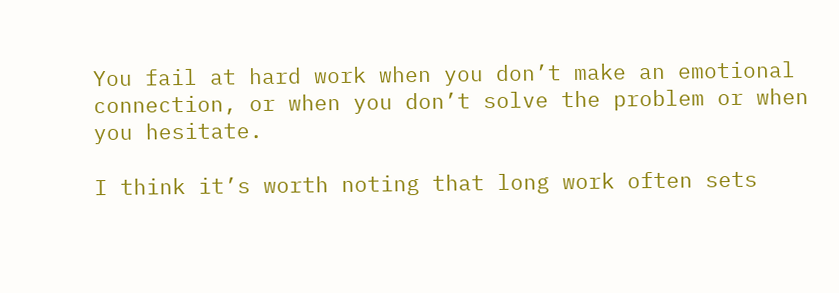You fail at hard work when you don’t make an emotional connection, or when you don’t solve the problem or when you hesitate.

I think it’s worth noting that long work often sets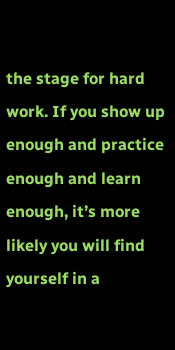the stage for hard work. If you show up enough and practice enough and learn enough, it’s more likely you will find yourself in a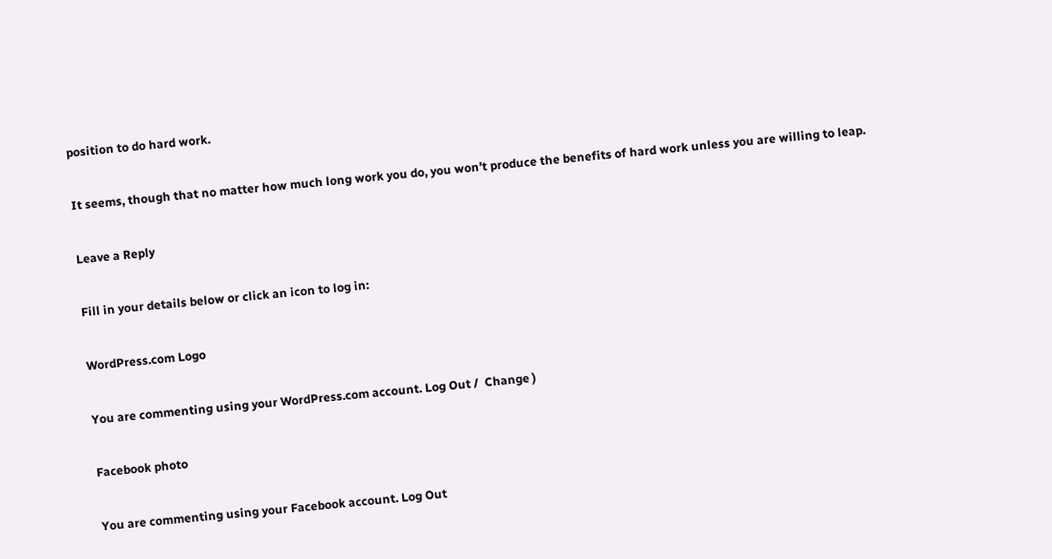position to do hard work.

It seems, though that no matter how much long work you do, you won’t produce the benefits of hard work unless you are willing to leap.

Leave a Reply

Fill in your details below or click an icon to log in:

WordPress.com Logo

You are commenting using your WordPress.com account. Log Out /  Change )

Facebook photo

You are commenting using your Facebook account. Log Out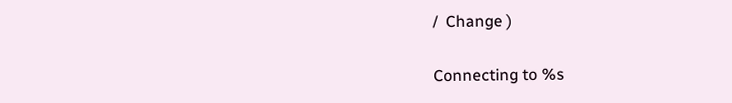/  Change )

Connecting to %s